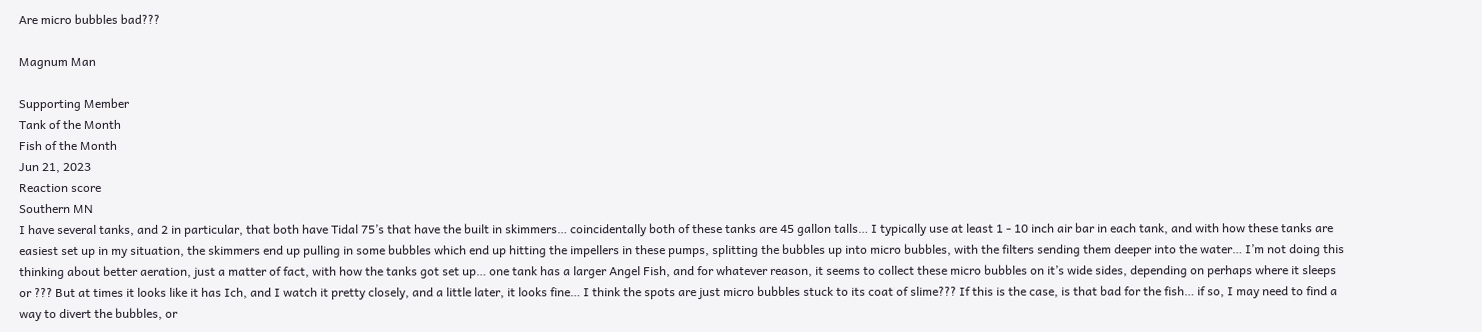Are micro bubbles bad???

Magnum Man

Supporting Member
Tank of the Month
Fish of the Month
Jun 21, 2023
Reaction score
Southern MN
I have several tanks, and 2 in particular, that both have Tidal 75’s that have the built in skimmers… coincidentally both of these tanks are 45 gallon talls… I typically use at least 1 - 10 inch air bar in each tank, and with how these tanks are easiest set up in my situation, the skimmers end up pulling in some bubbles which end up hitting the impellers in these pumps, splitting the bubbles up into micro bubbles, with the filters sending them deeper into the water… I’m not doing this thinking about better aeration, just a matter of fact, with how the tanks got set up… one tank has a larger Angel Fish, and for whatever reason, it seems to collect these micro bubbles on it’s wide sides, depending on perhaps where it sleeps or ??? But at times it looks like it has Ich, and I watch it pretty closely, and a little later, it looks fine… I think the spots are just micro bubbles stuck to its coat of slime??? If this is the case, is that bad for the fish… if so, I may need to find a way to divert the bubbles, or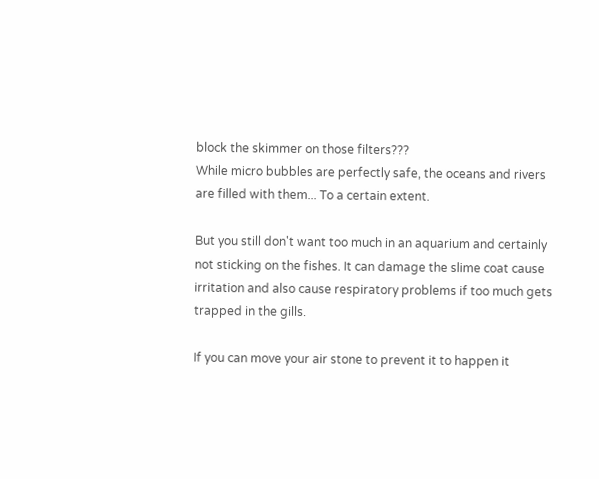block the skimmer on those filters???
While micro bubbles are perfectly safe, the oceans and rivers are filled with them... To a certain extent.

But you still don't want too much in an aquarium and certainly not sticking on the fishes. It can damage the slime coat cause irritation and also cause respiratory problems if too much gets trapped in the gills.

If you can move your air stone to prevent it to happen it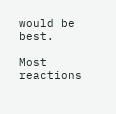would be best.

Most reactions